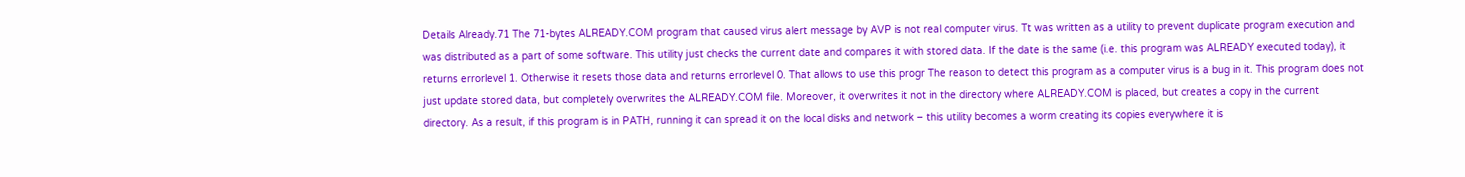Details Already.71 The 71-bytes ALREADY.COM program that caused virus alert message by AVP is not real computer virus. Tt was written as a utility to prevent duplicate program execution and was distributed as a part of some software. This utility just checks the current date and compares it with stored data. If the date is the same (i.e. this program was ALREADY executed today), it returns errorlevel 1. Otherwise it resets those data and returns errorlevel 0. That allows to use this progr The reason to detect this program as a computer virus is a bug in it. This program does not just update stored data, but completely overwrites the ALREADY.COM file. Moreover, it overwrites it not in the directory where ALREADY.COM is placed, but creates a copy in the current directory. As a result, if this program is in PATH, running it can spread it on the local disks and network – this utility becomes a worm creating its copies everywhere it is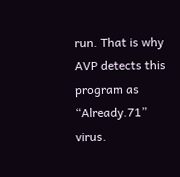run. That is why AVP detects this program as “Already.71” virus.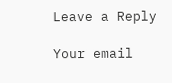Leave a Reply

Your email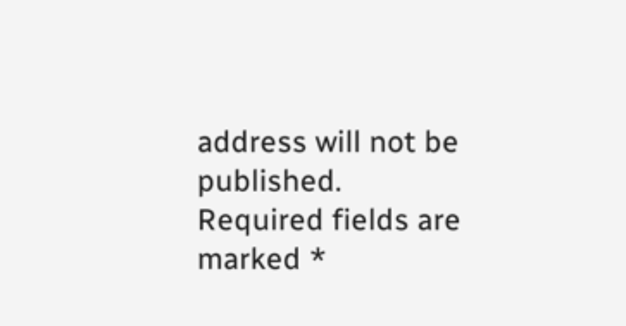address will not be published. Required fields are marked *